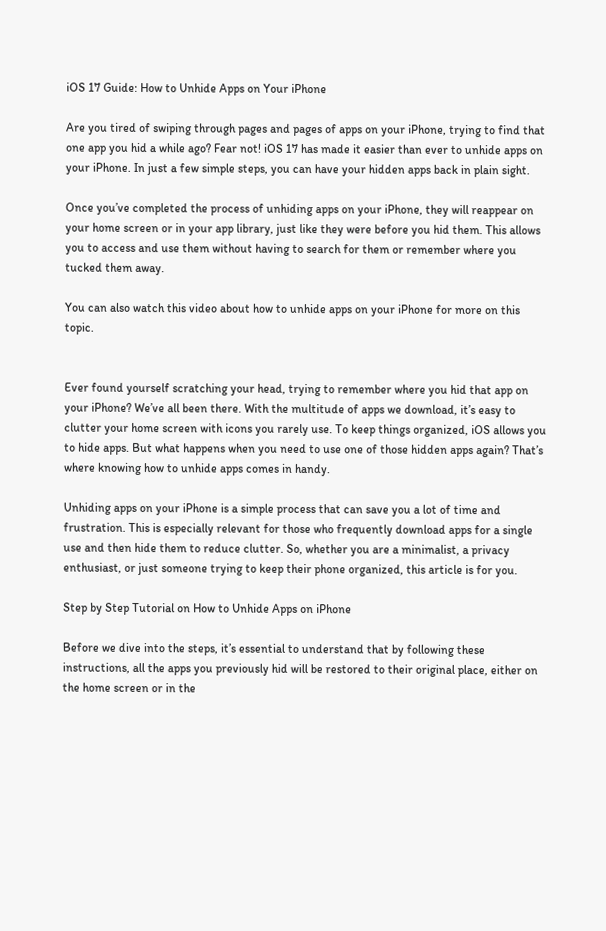iOS 17 Guide: How to Unhide Apps on Your iPhone

Are you tired of swiping through pages and pages of apps on your iPhone, trying to find that one app you hid a while ago? Fear not! iOS 17 has made it easier than ever to unhide apps on your iPhone. In just a few simple steps, you can have your hidden apps back in plain sight.

Once you’ve completed the process of unhiding apps on your iPhone, they will reappear on your home screen or in your app library, just like they were before you hid them. This allows you to access and use them without having to search for them or remember where you tucked them away.

You can also watch this video about how to unhide apps on your iPhone for more on this topic.


Ever found yourself scratching your head, trying to remember where you hid that app on your iPhone? We’ve all been there. With the multitude of apps we download, it’s easy to clutter your home screen with icons you rarely use. To keep things organized, iOS allows you to hide apps. But what happens when you need to use one of those hidden apps again? That’s where knowing how to unhide apps comes in handy.

Unhiding apps on your iPhone is a simple process that can save you a lot of time and frustration. This is especially relevant for those who frequently download apps for a single use and then hide them to reduce clutter. So, whether you are a minimalist, a privacy enthusiast, or just someone trying to keep their phone organized, this article is for you.

Step by Step Tutorial on How to Unhide Apps on iPhone

Before we dive into the steps, it’s essential to understand that by following these instructions, all the apps you previously hid will be restored to their original place, either on the home screen or in the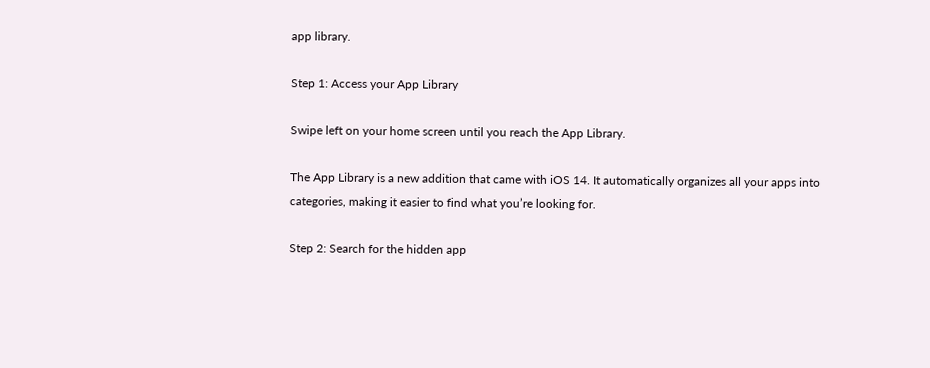app library.

Step 1: Access your App Library

Swipe left on your home screen until you reach the App Library.

The App Library is a new addition that came with iOS 14. It automatically organizes all your apps into categories, making it easier to find what you’re looking for.

Step 2: Search for the hidden app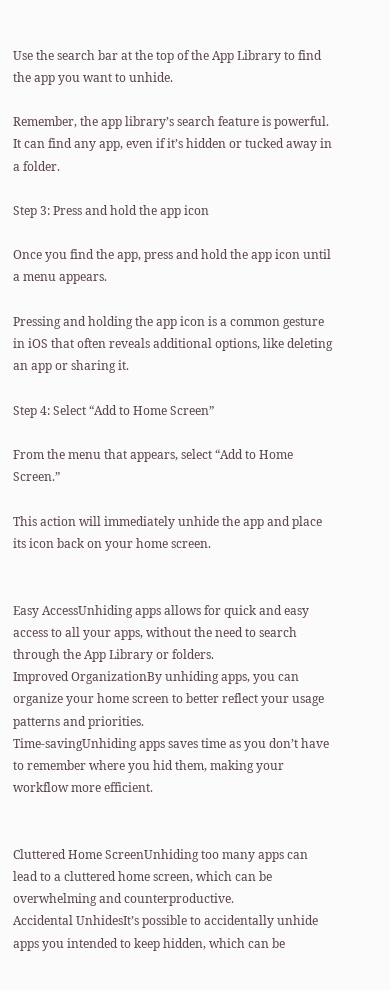Use the search bar at the top of the App Library to find the app you want to unhide.

Remember, the app library’s search feature is powerful. It can find any app, even if it’s hidden or tucked away in a folder.

Step 3: Press and hold the app icon

Once you find the app, press and hold the app icon until a menu appears.

Pressing and holding the app icon is a common gesture in iOS that often reveals additional options, like deleting an app or sharing it.

Step 4: Select “Add to Home Screen”

From the menu that appears, select “Add to Home Screen.”

This action will immediately unhide the app and place its icon back on your home screen.


Easy AccessUnhiding apps allows for quick and easy access to all your apps, without the need to search through the App Library or folders.
Improved OrganizationBy unhiding apps, you can organize your home screen to better reflect your usage patterns and priorities.
Time-savingUnhiding apps saves time as you don’t have to remember where you hid them, making your workflow more efficient.


Cluttered Home ScreenUnhiding too many apps can lead to a cluttered home screen, which can be overwhelming and counterproductive.
Accidental UnhidesIt’s possible to accidentally unhide apps you intended to keep hidden, which can be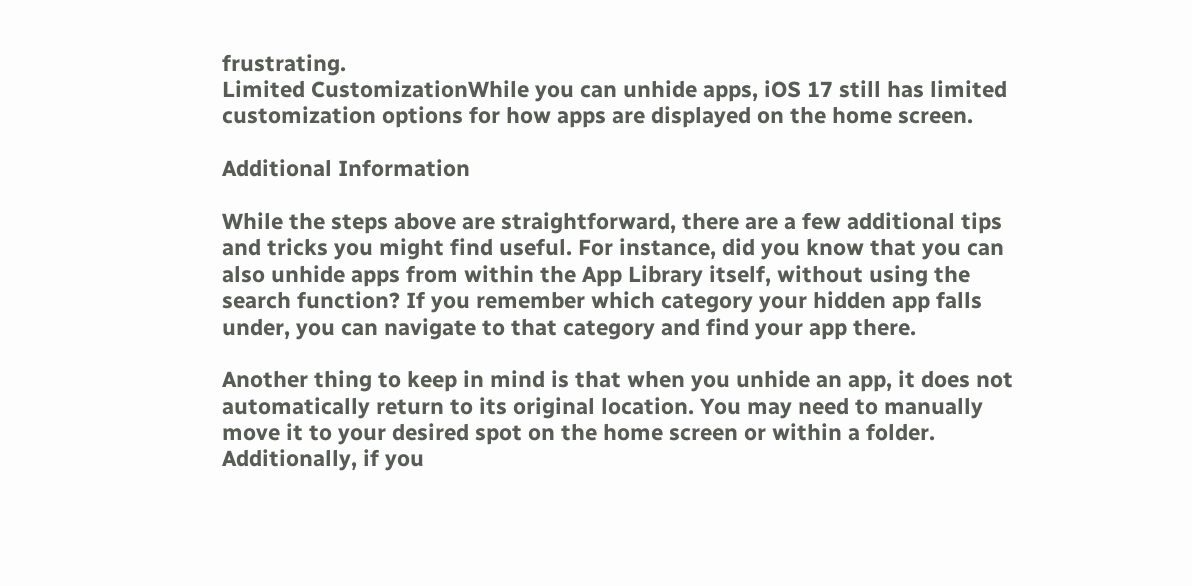frustrating.
Limited CustomizationWhile you can unhide apps, iOS 17 still has limited customization options for how apps are displayed on the home screen.

Additional Information

While the steps above are straightforward, there are a few additional tips and tricks you might find useful. For instance, did you know that you can also unhide apps from within the App Library itself, without using the search function? If you remember which category your hidden app falls under, you can navigate to that category and find your app there.

Another thing to keep in mind is that when you unhide an app, it does not automatically return to its original location. You may need to manually move it to your desired spot on the home screen or within a folder. Additionally, if you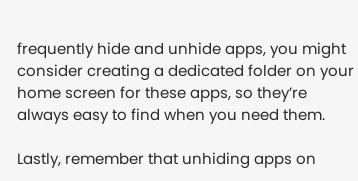frequently hide and unhide apps, you might consider creating a dedicated folder on your home screen for these apps, so they’re always easy to find when you need them.

Lastly, remember that unhiding apps on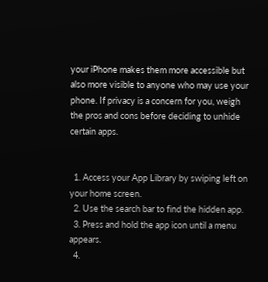your iPhone makes them more accessible but also more visible to anyone who may use your phone. If privacy is a concern for you, weigh the pros and cons before deciding to unhide certain apps.


  1. Access your App Library by swiping left on your home screen.
  2. Use the search bar to find the hidden app.
  3. Press and hold the app icon until a menu appears.
  4.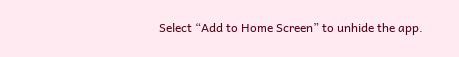Select “Add to Home Screen” to unhide the app.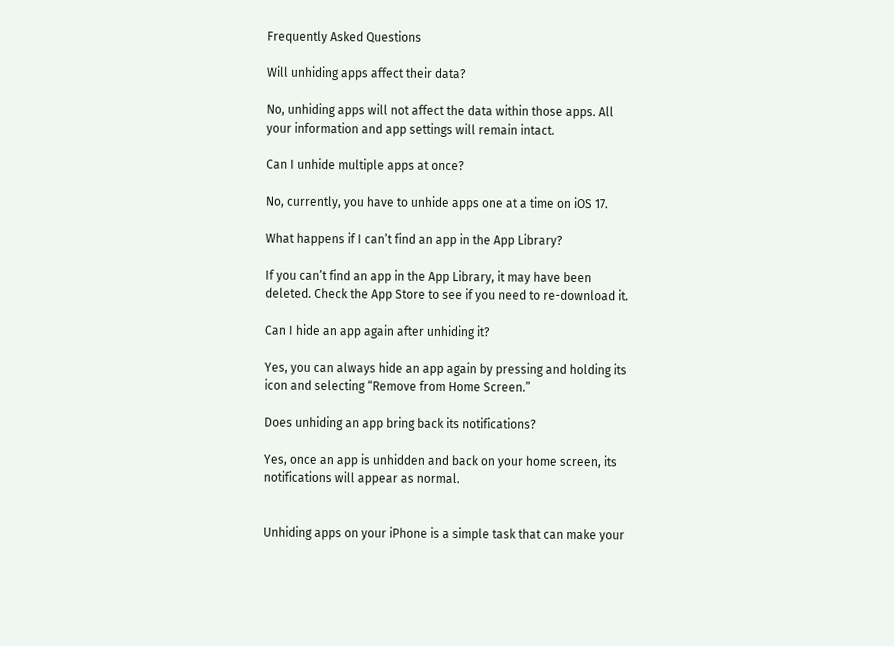Frequently Asked Questions

Will unhiding apps affect their data?

No, unhiding apps will not affect the data within those apps. All your information and app settings will remain intact.

Can I unhide multiple apps at once?

No, currently, you have to unhide apps one at a time on iOS 17.

What happens if I can’t find an app in the App Library?

If you can’t find an app in the App Library, it may have been deleted. Check the App Store to see if you need to re-download it.

Can I hide an app again after unhiding it?

Yes, you can always hide an app again by pressing and holding its icon and selecting “Remove from Home Screen.”

Does unhiding an app bring back its notifications?

Yes, once an app is unhidden and back on your home screen, its notifications will appear as normal.


Unhiding apps on your iPhone is a simple task that can make your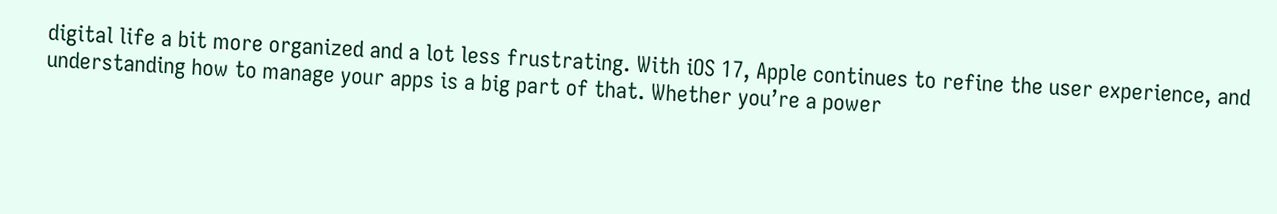digital life a bit more organized and a lot less frustrating. With iOS 17, Apple continues to refine the user experience, and understanding how to manage your apps is a big part of that. Whether you’re a power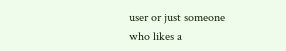user or just someone who likes a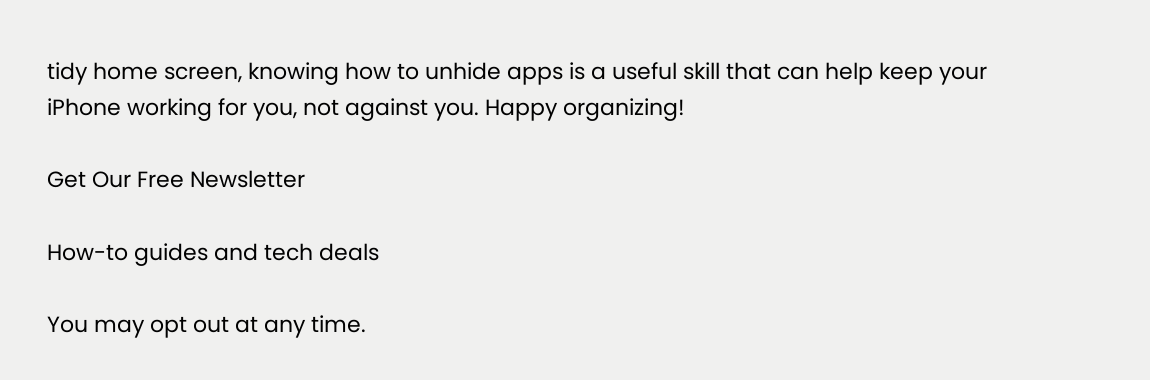tidy home screen, knowing how to unhide apps is a useful skill that can help keep your iPhone working for you, not against you. Happy organizing!

Get Our Free Newsletter

How-to guides and tech deals

You may opt out at any time.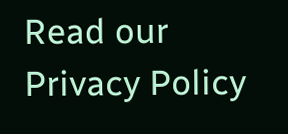Read our Privacy Policy